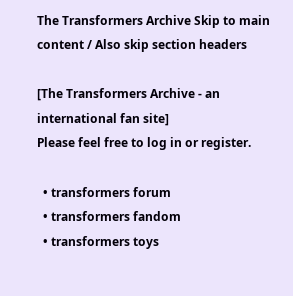The Transformers Archive Skip to main content / Also skip section headers

[The Transformers Archive - an international fan site]
Please feel free to log in or register.

  • transformers forum
  • transformers fandom
  • transformers toys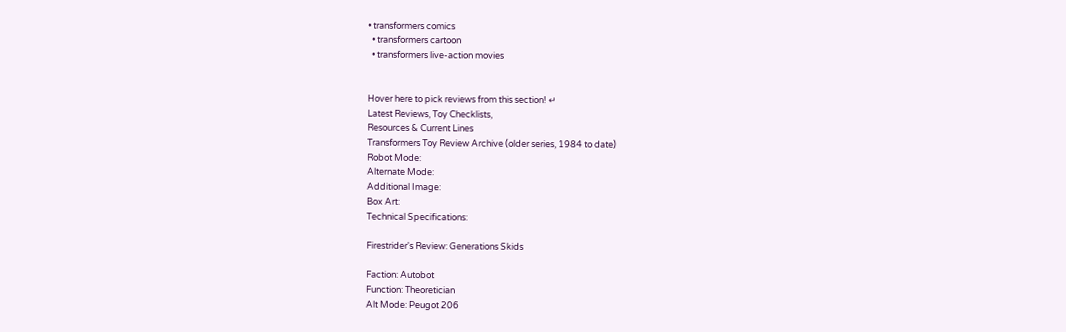• transformers comics
  • transformers cartoon
  • transformers live-action movies


Hover here to pick reviews from this section! ↵
Latest Reviews, Toy Checklists,
Resources & Current Lines
Transformers Toy Review Archive (older series, 1984 to date)
Robot Mode:
Alternate Mode:
Additional Image:
Box Art:
Technical Specifications:

Firestrider's Review: Generations Skids

Faction: Autobot
Function: Theoretician
Alt Mode: Peugot 206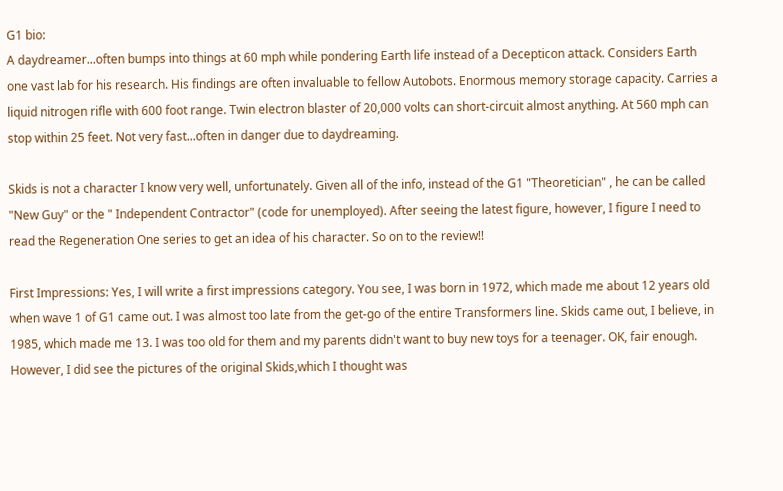G1 bio:
A daydreamer...often bumps into things at 60 mph while pondering Earth life instead of a Decepticon attack. Considers Earth one vast lab for his research. His findings are often invaluable to fellow Autobots. Enormous memory storage capacity. Carries a liquid nitrogen rifle with 600 foot range. Twin electron blaster of 20,000 volts can short-circuit almost anything. At 560 mph can stop within 25 feet. Not very fast...often in danger due to daydreaming.

Skids is not a character I know very well, unfortunately. Given all of the info, instead of the G1 "Theoretician" , he can be called "New Guy" or the " Independent Contractor" (code for unemployed). After seeing the latest figure, however, I figure I need to read the Regeneration One series to get an idea of his character. So on to the review!!

First Impressions: Yes, I will write a first impressions category. You see, I was born in 1972, which made me about 12 years old when wave 1 of G1 came out. I was almost too late from the get-go of the entire Transformers line. Skids came out, I believe, in 1985, which made me 13. I was too old for them and my parents didn't want to buy new toys for a teenager. OK, fair enough. However, I did see the pictures of the original Skids,which I thought was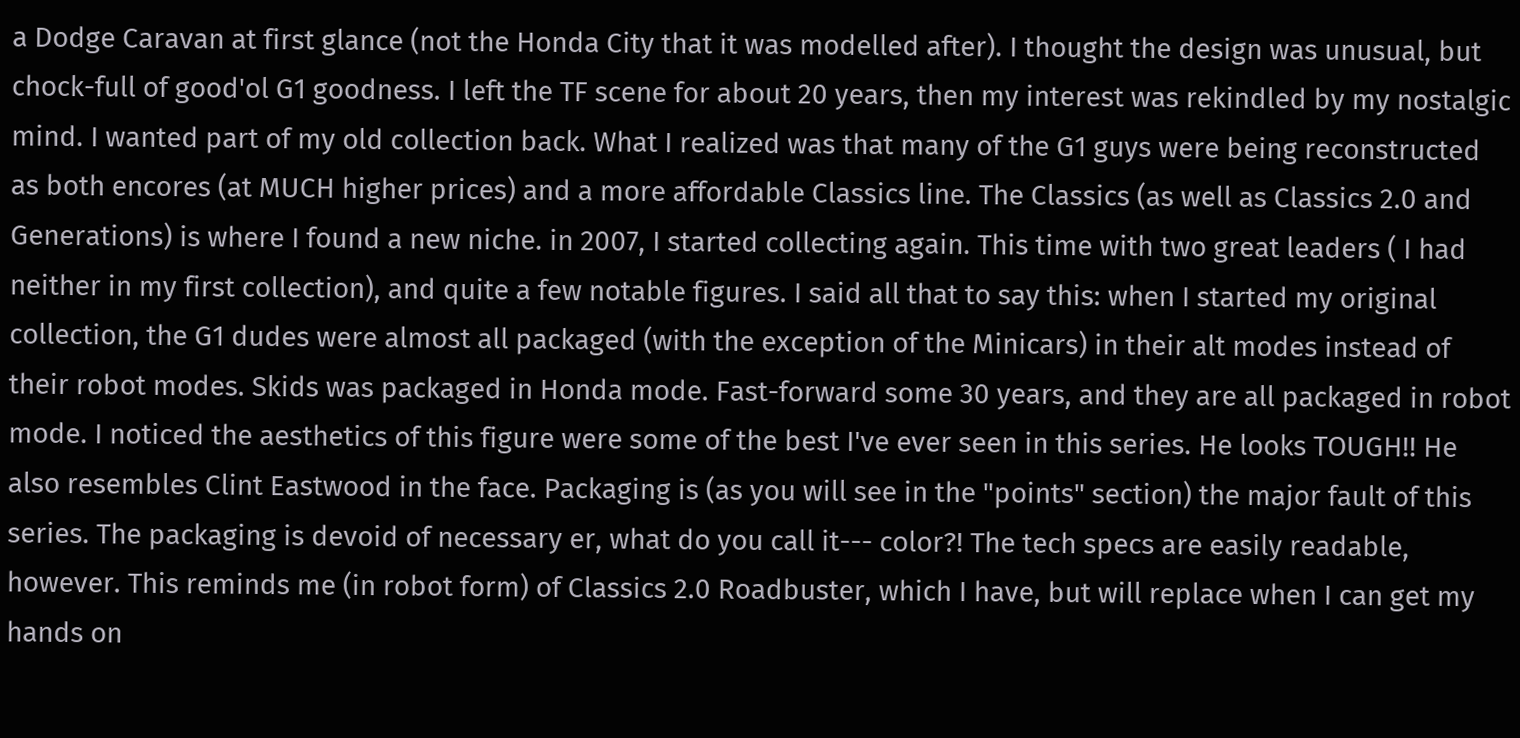a Dodge Caravan at first glance (not the Honda City that it was modelled after). I thought the design was unusual, but chock-full of good'ol G1 goodness. I left the TF scene for about 20 years, then my interest was rekindled by my nostalgic mind. I wanted part of my old collection back. What I realized was that many of the G1 guys were being reconstructed as both encores (at MUCH higher prices) and a more affordable Classics line. The Classics (as well as Classics 2.0 and Generations) is where I found a new niche. in 2007, I started collecting again. This time with two great leaders ( I had neither in my first collection), and quite a few notable figures. I said all that to say this: when I started my original collection, the G1 dudes were almost all packaged (with the exception of the Minicars) in their alt modes instead of their robot modes. Skids was packaged in Honda mode. Fast-forward some 30 years, and they are all packaged in robot mode. I noticed the aesthetics of this figure were some of the best I've ever seen in this series. He looks TOUGH!! He also resembles Clint Eastwood in the face. Packaging is (as you will see in the "points" section) the major fault of this series. The packaging is devoid of necessary er, what do you call it--- color?! The tech specs are easily readable, however. This reminds me (in robot form) of Classics 2.0 Roadbuster, which I have, but will replace when I can get my hands on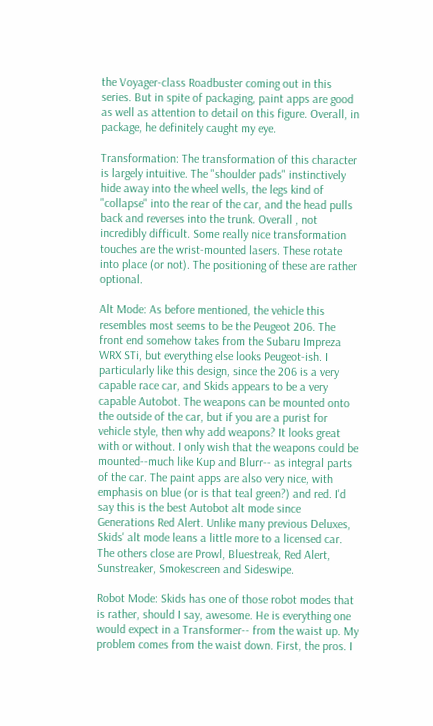the Voyager-class Roadbuster coming out in this series. But in spite of packaging, paint apps are good as well as attention to detail on this figure. Overall, in package, he definitely caught my eye.

Transformation: The transformation of this character is largely intuitive. The "shoulder pads" instinctively hide away into the wheel wells, the legs kind of "collapse" into the rear of the car, and the head pulls back and reverses into the trunk. Overall , not incredibly difficult. Some really nice transformation touches are the wrist-mounted lasers. These rotate into place (or not). The positioning of these are rather optional.

Alt Mode: As before mentioned, the vehicle this resembles most seems to be the Peugeot 206. The front end somehow takes from the Subaru Impreza WRX STi, but everything else looks Peugeot-ish. I particularly like this design, since the 206 is a very capable race car, and Skids appears to be a very capable Autobot. The weapons can be mounted onto the outside of the car, but if you are a purist for vehicle style, then why add weapons? It looks great with or without. I only wish that the weapons could be mounted--much like Kup and Blurr-- as integral parts of the car. The paint apps are also very nice, with emphasis on blue (or is that teal green?) and red. I'd say this is the best Autobot alt mode since Generations Red Alert. Unlike many previous Deluxes, Skids' alt mode leans a little more to a licensed car. The others close are Prowl, Bluestreak, Red Alert, Sunstreaker, Smokescreen and Sideswipe.

Robot Mode: Skids has one of those robot modes that is rather, should I say, awesome. He is everything one would expect in a Transformer-- from the waist up. My problem comes from the waist down. First, the pros. I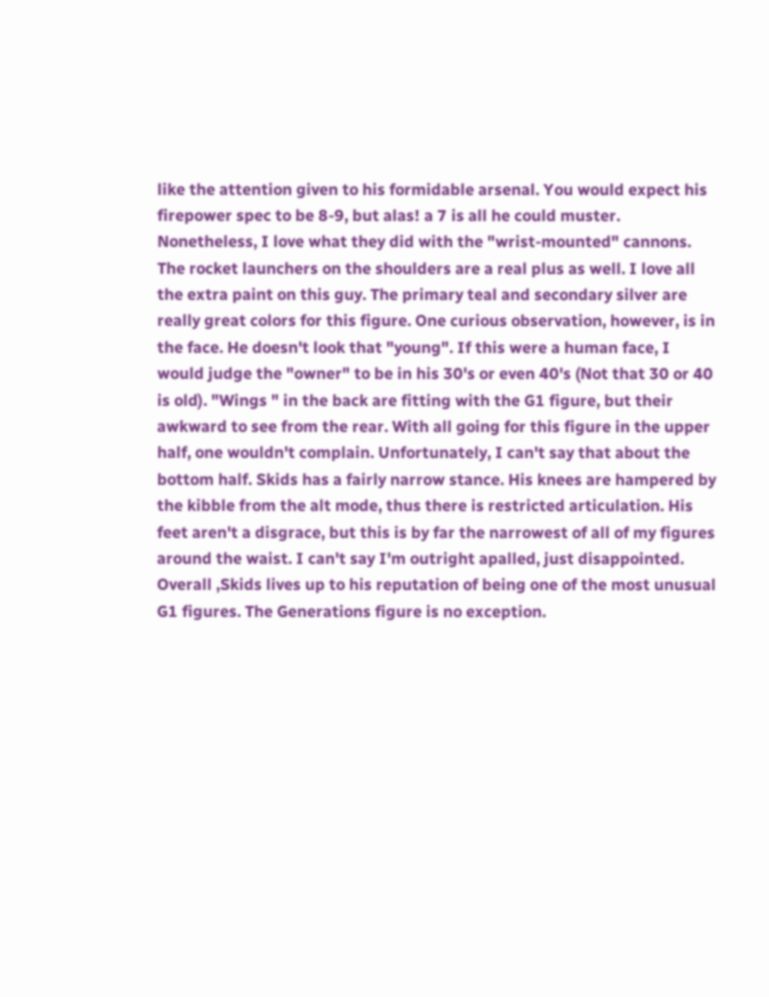like the attention given to his formidable arsenal. You would expect his firepower spec to be 8-9, but alas! a 7 is all he could muster. Nonetheless, I love what they did with the "wrist-mounted" cannons. The rocket launchers on the shoulders are a real plus as well. I love all the extra paint on this guy. The primary teal and secondary silver are really great colors for this figure. One curious observation, however, is in the face. He doesn't look that "young". If this were a human face, I would judge the "owner" to be in his 30's or even 40's (Not that 30 or 40 is old). "Wings " in the back are fitting with the G1 figure, but their awkward to see from the rear. With all going for this figure in the upper half, one wouldn't complain. Unfortunately, I can't say that about the bottom half. Skids has a fairly narrow stance. His knees are hampered by the kibble from the alt mode, thus there is restricted articulation. His feet aren't a disgrace, but this is by far the narrowest of all of my figures around the waist. I can't say I'm outright apalled, just disappointed. Overall ,Skids lives up to his reputation of being one of the most unusual G1 figures. The Generations figure is no exception.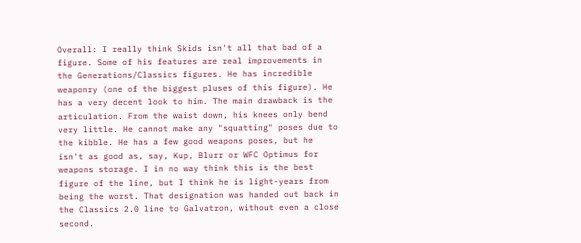Overall: I really think Skids isn't all that bad of a figure. Some of his features are real improvements in the Generations/Classics figures. He has incredible weaponry (one of the biggest pluses of this figure). He has a very decent look to him. The main drawback is the articulation. From the waist down, his knees only bend very little. He cannot make any "squatting" poses due to the kibble. He has a few good weapons poses, but he isn't as good as, say, Kup, Blurr or WFC Optimus for weapons storage. I in no way think this is the best figure of the line, but I think he is light-years from being the worst. That designation was handed out back in the Classics 2.0 line to Galvatron, without even a close second.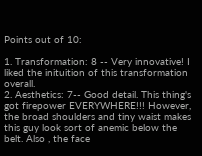Points out of 10:

1. Transformation: 8 -- Very innovative! I liked the inituition of this transformation overall.
2. Aesthetics: 7-- Good detail. This thing's got firepower EVERYWHERE!!! However, the broad shoulders and tiny waist makes this guy look sort of anemic below the belt. Also , the face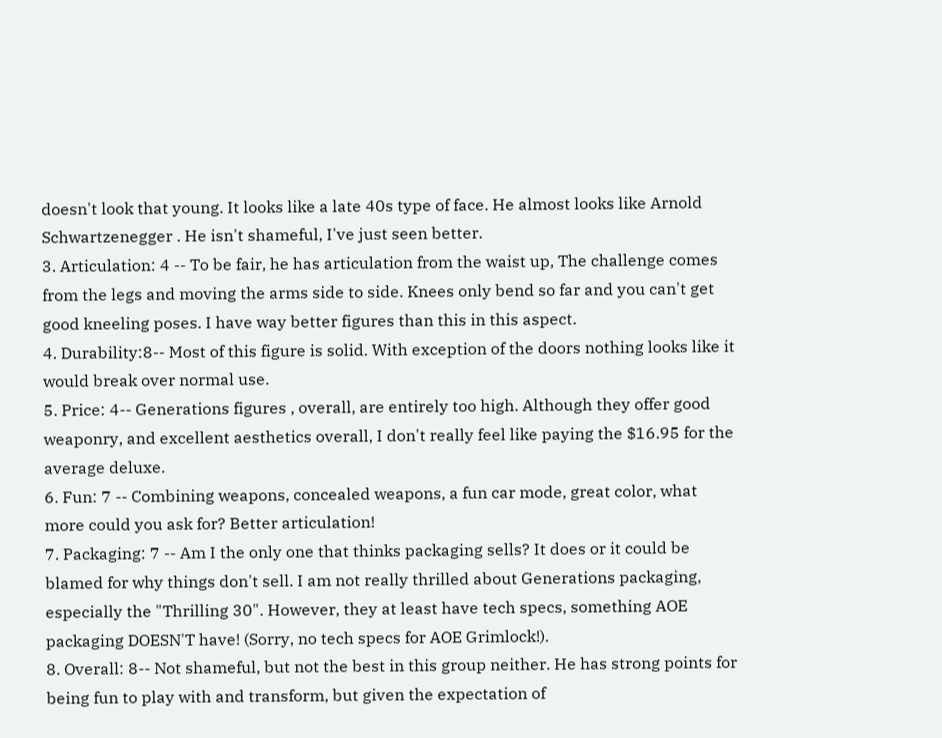doesn't look that young. It looks like a late 40s type of face. He almost looks like Arnold Schwartzenegger . He isn't shameful, I've just seen better.
3. Articulation: 4 -- To be fair, he has articulation from the waist up, The challenge comes from the legs and moving the arms side to side. Knees only bend so far and you can't get good kneeling poses. I have way better figures than this in this aspect.
4. Durability:8-- Most of this figure is solid. With exception of the doors nothing looks like it would break over normal use.
5. Price: 4-- Generations figures , overall, are entirely too high. Although they offer good weaponry, and excellent aesthetics overall, I don't really feel like paying the $16.95 for the average deluxe.
6. Fun: 7 -- Combining weapons, concealed weapons, a fun car mode, great color, what more could you ask for? Better articulation!
7. Packaging: 7 -- Am I the only one that thinks packaging sells? It does or it could be blamed for why things don't sell. I am not really thrilled about Generations packaging, especially the "Thrilling 30". However, they at least have tech specs, something AOE packaging DOESN'T have! (Sorry, no tech specs for AOE Grimlock!).
8. Overall: 8-- Not shameful, but not the best in this group neither. He has strong points for being fun to play with and transform, but given the expectation of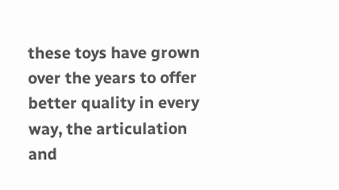these toys have grown over the years to offer better quality in every way, the articulation and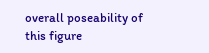overall poseability of this figure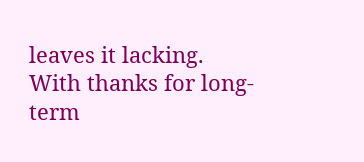leaves it lacking.
With thanks for long-term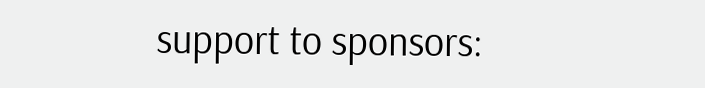support to sponsors: